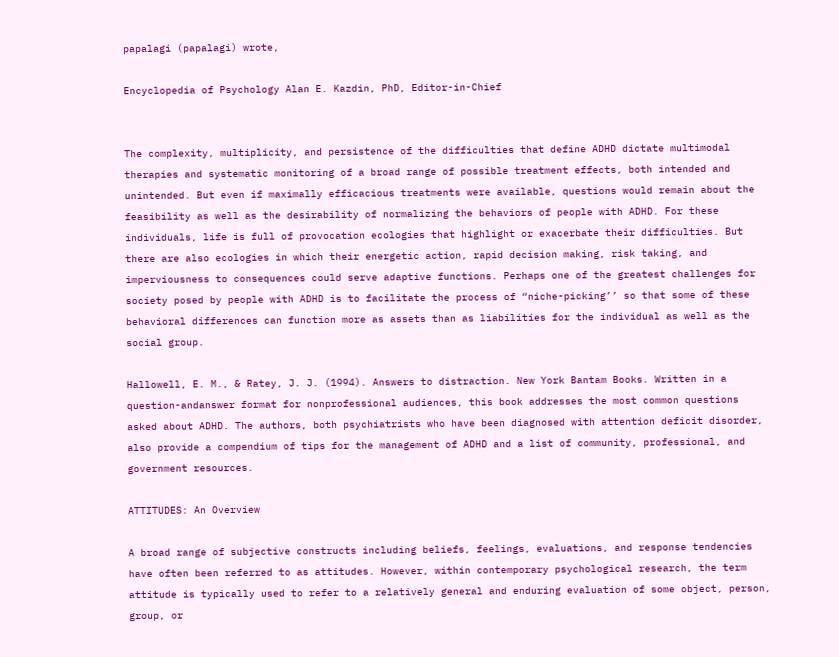papalagi (papalagi) wrote,

Encyclopedia of Psychology Alan E. Kazdin, PhD, Editor-in-Chief


The complexity, multiplicity, and persistence of the difficulties that define ADHD dictate multimodal therapies and systematic monitoring of a broad range of possible treatment effects, both intended and unintended. But even if maximally efficacious treatments were available, questions would remain about the feasibility as well as the desirability of normalizing the behaviors of people with ADHD. For these individuals, life is full of provocation ecologies that highlight or exacerbate their difficulties. But there are also ecologies in which their energetic action, rapid decision making, risk taking, and imperviousness to consequences could serve adaptive functions. Perhaps one of the greatest challenges for society posed by people with ADHD is to facilitate the process of “niche-picking’’ so that some of these behavioral differences can function more as assets than as liabilities for the individual as well as the social group.

Hallowell, E. M., & Ratey, J. J. (1994). Answers to distraction. New York Bantam Books. Written in a question-andanswer format for nonprofessional audiences, this book addresses the most common questions asked about ADHD. The authors, both psychiatrists who have been diagnosed with attention deficit disorder, also provide a compendium of tips for the management of ADHD and a list of community, professional, and government resources.

ATTITUDES: An Overview

A broad range of subjective constructs including beliefs, feelings, evaluations, and response tendencies have often been referred to as attitudes. However, within contemporary psychological research, the term attitude is typically used to refer to a relatively general and enduring evaluation of some object, person, group, or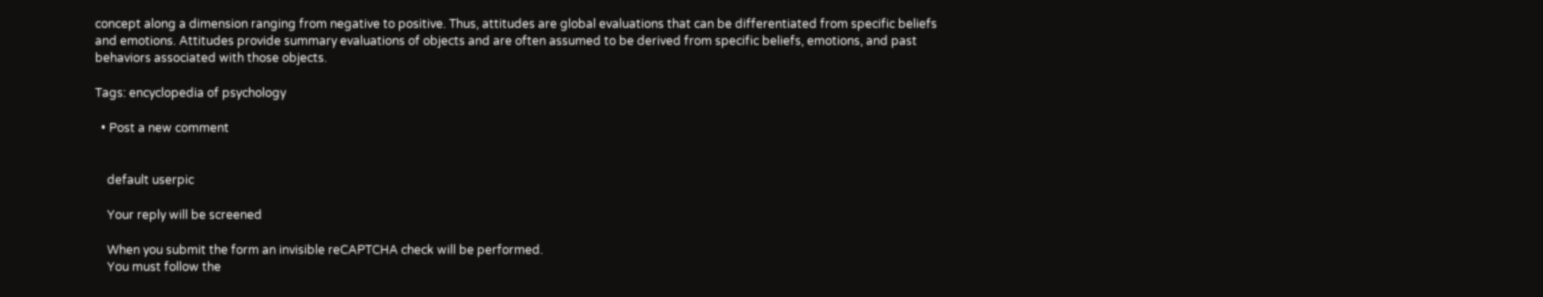concept along a dimension ranging from negative to positive. Thus, attitudes are global evaluations that can be differentiated from specific beliefs and emotions. Attitudes provide summary evaluations of objects and are often assumed to be derived from specific beliefs, emotions, and past behaviors associated with those objects.

Tags: encyclopedia of psychology

  • Post a new comment


    default userpic

    Your reply will be screened

    When you submit the form an invisible reCAPTCHA check will be performed.
    You must follow the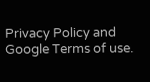Privacy Policy and Google Terms of use.